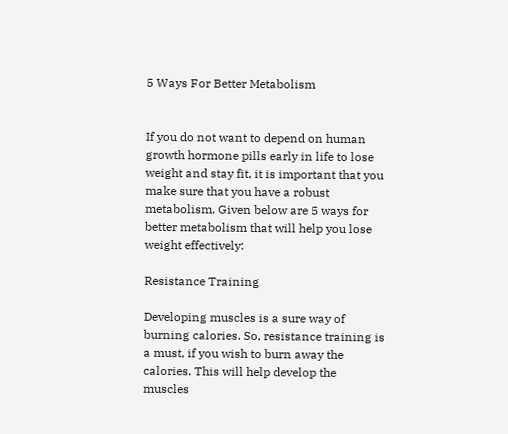5 Ways For Better Metabolism


If you do not want to depend on human growth hormone pills early in life to lose weight and stay fit, it is important that you make sure that you have a robust metabolism. Given below are 5 ways for better metabolism that will help you lose weight effectively:

Resistance Training

Developing muscles is a sure way of burning calories. So, resistance training is a must, if you wish to burn away the calories. This will help develop the muscles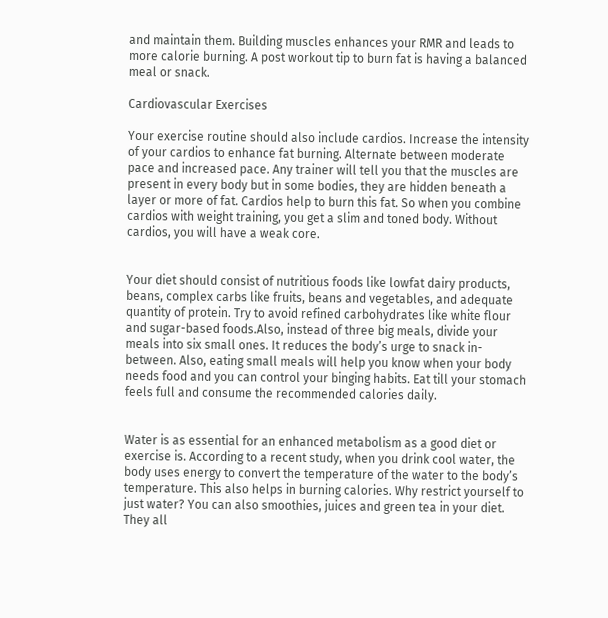and maintain them. Building muscles enhances your RMR and leads to more calorie burning. A post workout tip to burn fat is having a balanced meal or snack.

Cardiovascular Exercises

Your exercise routine should also include cardios. Increase the intensity of your cardios to enhance fat burning. Alternate between moderate pace and increased pace. Any trainer will tell you that the muscles are present in every body but in some bodies, they are hidden beneath a layer or more of fat. Cardios help to burn this fat. So when you combine cardios with weight training, you get a slim and toned body. Without cardios, you will have a weak core.


Your diet should consist of nutritious foods like lowfat dairy products, beans, complex carbs like fruits, beans and vegetables, and adequate quantity of protein. Try to avoid refined carbohydrates like white flour and sugar-based foods.Also, instead of three big meals, divide your meals into six small ones. It reduces the body’s urge to snack in-between. Also, eating small meals will help you know when your body needs food and you can control your binging habits. Eat till your stomach feels full and consume the recommended calories daily.


Water is as essential for an enhanced metabolism as a good diet or exercise is. According to a recent study, when you drink cool water, the body uses energy to convert the temperature of the water to the body’s temperature. This also helps in burning calories. Why restrict yourself to just water? You can also smoothies, juices and green tea in your diet. They all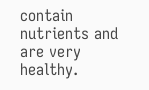contain nutrients and are very healthy.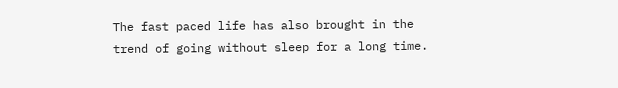The fast paced life has also brought in the trend of going without sleep for a long time.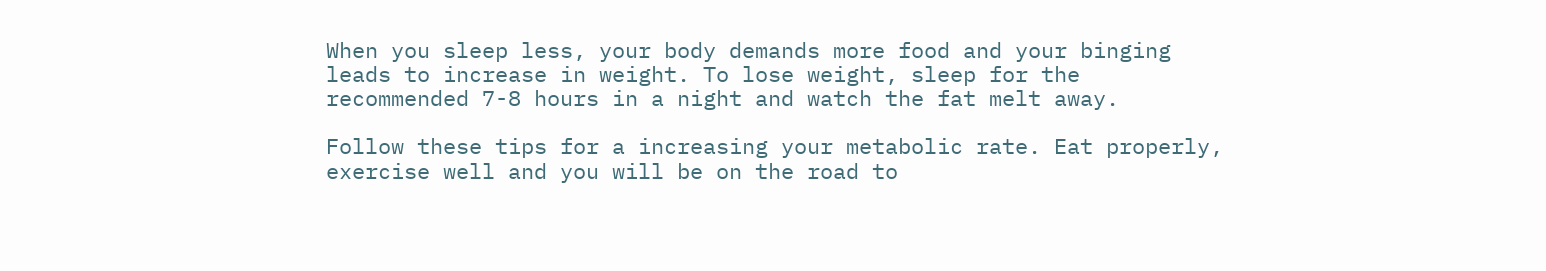When you sleep less, your body demands more food and your binging leads to increase in weight. To lose weight, sleep for the recommended 7-8 hours in a night and watch the fat melt away.

Follow these tips for a increasing your metabolic rate. Eat properly, exercise well and you will be on the road to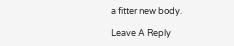a fitter new body.

Leave A Reply